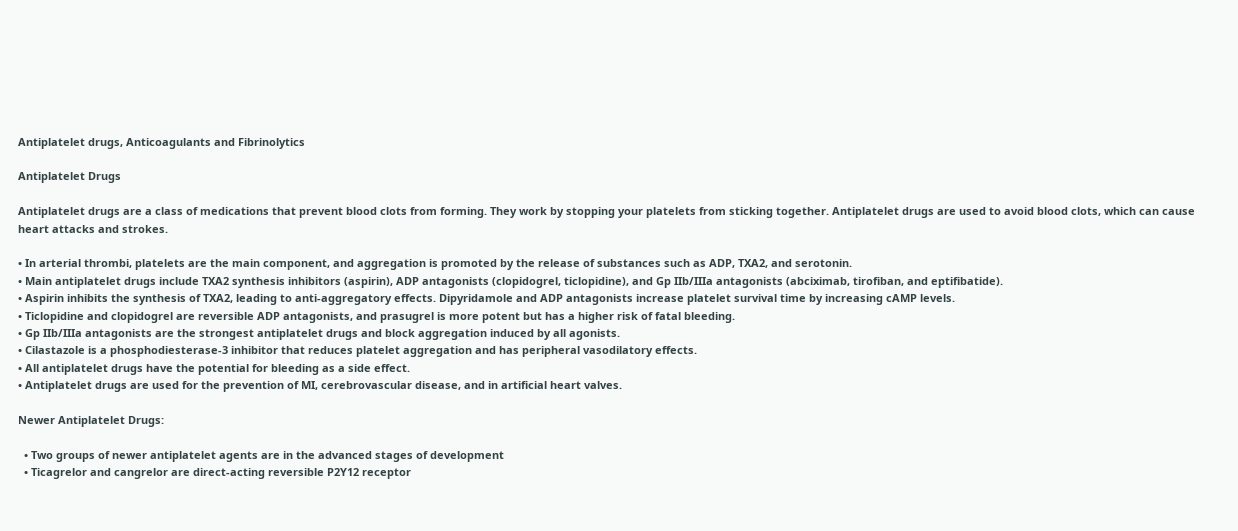Antiplatelet drugs, Anticoagulants and Fibrinolytics

Antiplatelet Drugs

Antiplatelet drugs are a class of medications that prevent blood clots from forming. They work by stopping your platelets from sticking together. Antiplatelet drugs are used to avoid blood clots, which can cause heart attacks and strokes.

• In arterial thrombi, platelets are the main component, and aggregation is promoted by the release of substances such as ADP, TXA2, and serotonin.
• Main antiplatelet drugs include TXA2 synthesis inhibitors (aspirin), ADP antagonists (clopidogrel, ticlopidine), and Gp IIb/IIIa antagonists (abciximab, tirofiban, and eptifibatide).
• Aspirin inhibits the synthesis of TXA2, leading to anti-aggregatory effects. Dipyridamole and ADP antagonists increase platelet survival time by increasing cAMP levels.
• Ticlopidine and clopidogrel are reversible ADP antagonists, and prasugrel is more potent but has a higher risk of fatal bleeding.
• Gp IIb/IIIa antagonists are the strongest antiplatelet drugs and block aggregation induced by all agonists.
• Cilastazole is a phosphodiesterase-3 inhibitor that reduces platelet aggregation and has peripheral vasodilatory effects.
• All antiplatelet drugs have the potential for bleeding as a side effect.
• Antiplatelet drugs are used for the prevention of MI, cerebrovascular disease, and in artificial heart valves.

Newer Antiplatelet Drugs:

  • Two groups of newer antiplatelet agents are in the advanced stages of development
  • Ticagrelor and cangrelor are direct-acting reversible P2Y12 receptor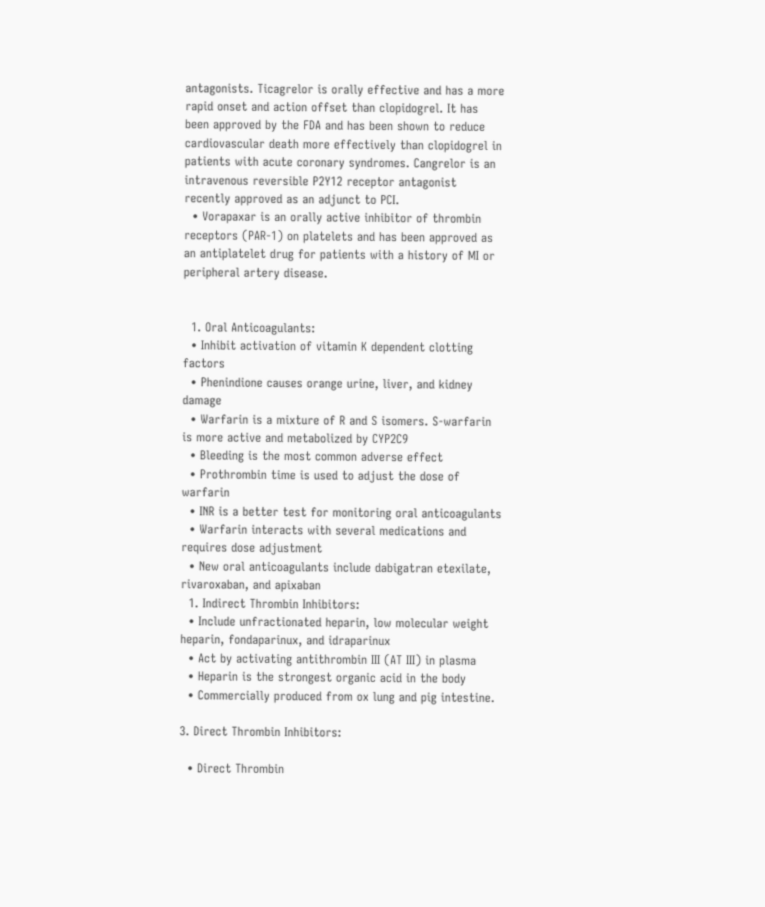antagonists. Ticagrelor is orally effective and has a more rapid onset and action offset than clopidogrel. It has been approved by the FDA and has been shown to reduce cardiovascular death more effectively than clopidogrel in patients with acute coronary syndromes. Cangrelor is an intravenous reversible P2Y12 receptor antagonist recently approved as an adjunct to PCI.
  • Vorapaxar is an orally active inhibitor of thrombin receptors (PAR-1) on platelets and has been approved as an antiplatelet drug for patients with a history of MI or peripheral artery disease.


  1. Oral Anticoagulants:
  • Inhibit activation of vitamin K dependent clotting factors
  • Phenindione causes orange urine, liver, and kidney damage
  • Warfarin is a mixture of R and S isomers. S-warfarin is more active and metabolized by CYP2C9
  • Bleeding is the most common adverse effect
  • Prothrombin time is used to adjust the dose of warfarin
  • INR is a better test for monitoring oral anticoagulants
  • Warfarin interacts with several medications and requires dose adjustment
  • New oral anticoagulants include dabigatran etexilate, rivaroxaban, and apixaban
  1. Indirect Thrombin Inhibitors:
  • Include unfractionated heparin, low molecular weight heparin, fondaparinux, and idraparinux
  • Act by activating antithrombin III (AT III) in plasma
  • Heparin is the strongest organic acid in the body
  • Commercially produced from ox lung and pig intestine.

3. Direct Thrombin Inhibitors:

  • Direct Thrombin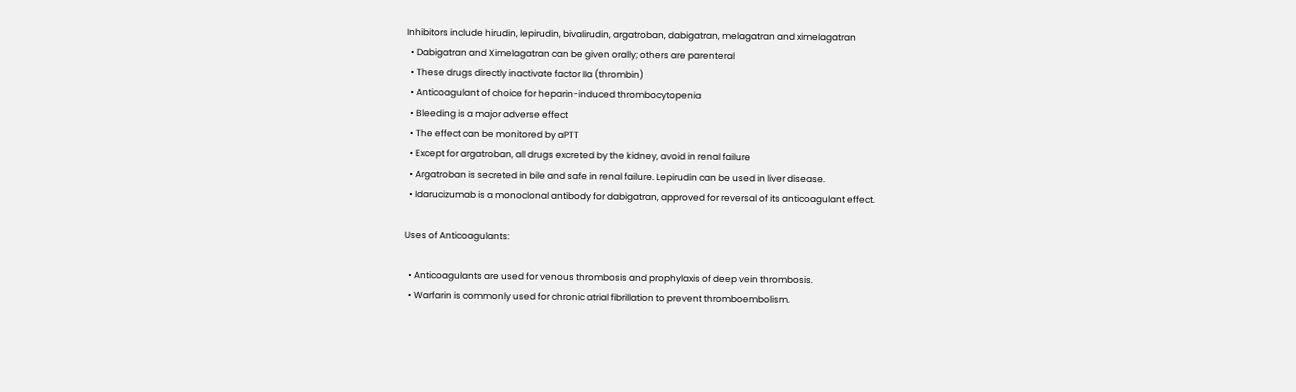Inhibitors include hirudin, lepirudin, bivalirudin, argatroban, dabigatran, melagatran and ximelagatran
  • Dabigatran and Ximelagatran can be given orally; others are parenteral
  • These drugs directly inactivate factor IIa (thrombin)
  • Anticoagulant of choice for heparin-induced thrombocytopenia
  • Bleeding is a major adverse effect
  • The effect can be monitored by aPTT
  • Except for argatroban, all drugs excreted by the kidney, avoid in renal failure
  • Argatroban is secreted in bile and safe in renal failure. Lepirudin can be used in liver disease.
  • Idarucizumab is a monoclonal antibody for dabigatran, approved for reversal of its anticoagulant effect.

Uses of Anticoagulants:

  • Anticoagulants are used for venous thrombosis and prophylaxis of deep vein thrombosis.
  • Warfarin is commonly used for chronic atrial fibrillation to prevent thromboembolism.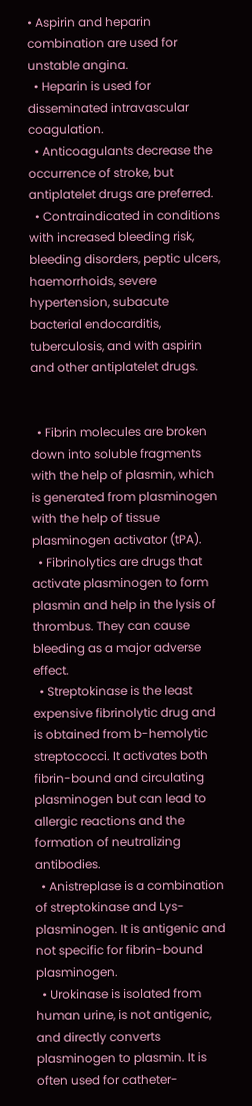• Aspirin and heparin combination are used for unstable angina.
  • Heparin is used for disseminated intravascular coagulation.
  • Anticoagulants decrease the occurrence of stroke, but antiplatelet drugs are preferred.
  • Contraindicated in conditions with increased bleeding risk, bleeding disorders, peptic ulcers, haemorrhoids, severe hypertension, subacute bacterial endocarditis, tuberculosis, and with aspirin and other antiplatelet drugs.


  • Fibrin molecules are broken down into soluble fragments with the help of plasmin, which is generated from plasminogen with the help of tissue plasminogen activator (tPA).
  • Fibrinolytics are drugs that activate plasminogen to form plasmin and help in the lysis of thrombus. They can cause bleeding as a major adverse effect.
  • Streptokinase is the least expensive fibrinolytic drug and is obtained from b-hemolytic streptococci. It activates both fibrin-bound and circulating plasminogen but can lead to allergic reactions and the formation of neutralizing antibodies.
  • Anistreplase is a combination of streptokinase and Lys-plasminogen. It is antigenic and not specific for fibrin-bound plasminogen.
  • Urokinase is isolated from human urine, is not antigenic, and directly converts plasminogen to plasmin. It is often used for catheter-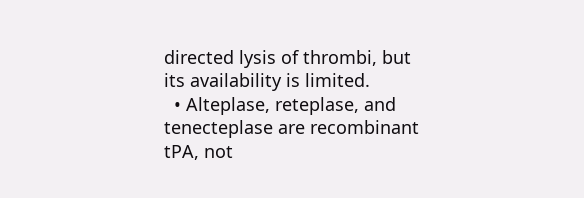directed lysis of thrombi, but its availability is limited.
  • Alteplase, reteplase, and tenecteplase are recombinant tPA, not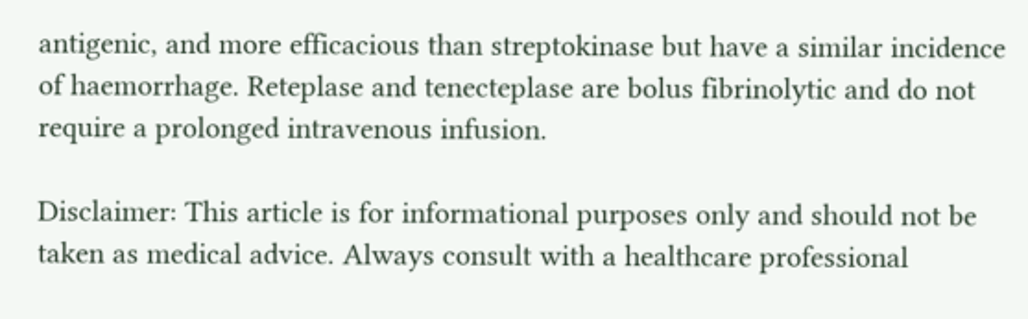antigenic, and more efficacious than streptokinase but have a similar incidence of haemorrhage. Reteplase and tenecteplase are bolus fibrinolytic and do not require a prolonged intravenous infusion.

Disclaimer: This article is for informational purposes only and should not be taken as medical advice. Always consult with a healthcare professional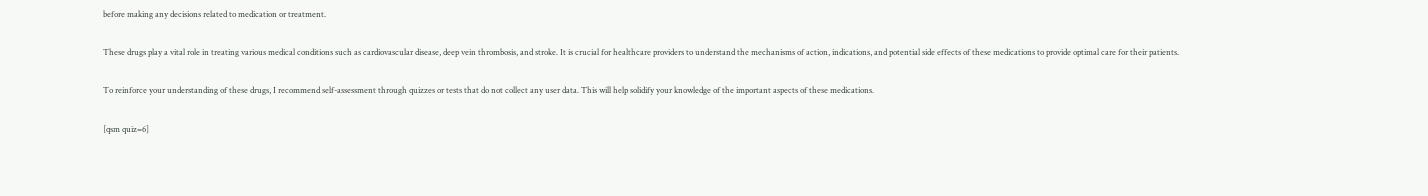before making any decisions related to medication or treatment.

These drugs play a vital role in treating various medical conditions such as cardiovascular disease, deep vein thrombosis, and stroke. It is crucial for healthcare providers to understand the mechanisms of action, indications, and potential side effects of these medications to provide optimal care for their patients.

To reinforce your understanding of these drugs, I recommend self-assessment through quizzes or tests that do not collect any user data. This will help solidify your knowledge of the important aspects of these medications.

[qsm quiz=6]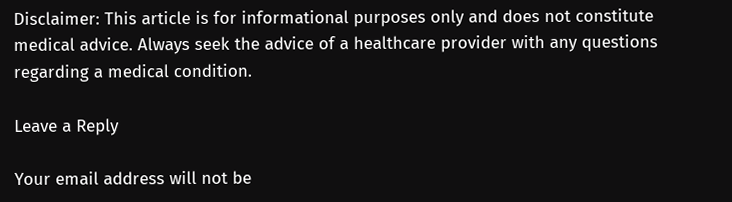Disclaimer: This article is for informational purposes only and does not constitute medical advice. Always seek the advice of a healthcare provider with any questions regarding a medical condition.

Leave a Reply

Your email address will not be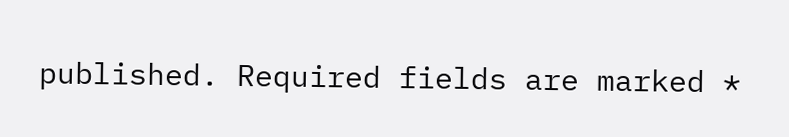published. Required fields are marked *